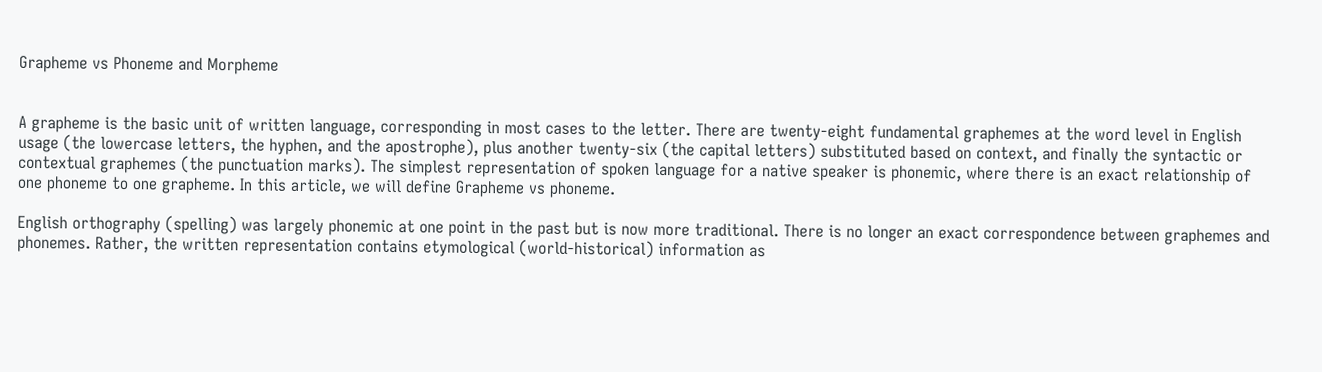Grapheme vs Phoneme and Morpheme


A grapheme is the basic unit of written language, corresponding in most cases to the letter. There are twenty-eight fundamental graphemes at the word level in English usage (the lowercase letters, the hyphen, and the apostrophe), plus another twenty-six (the capital letters) substituted based on context, and finally the syntactic or contextual graphemes (the punctuation marks). The simplest representation of spoken language for a native speaker is phonemic, where there is an exact relationship of one phoneme to one grapheme. In this article, we will define Grapheme vs phoneme.

English orthography (spelling) was largely phonemic at one point in the past but is now more traditional. There is no longer an exact correspondence between graphemes and phonemes. Rather, the written representation contains etymological (world-historical) information as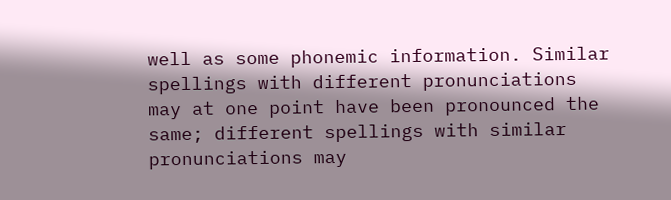well as some phonemic information. Similar spellings with different pronunciations may at one point have been pronounced the same; different spellings with similar pronunciations may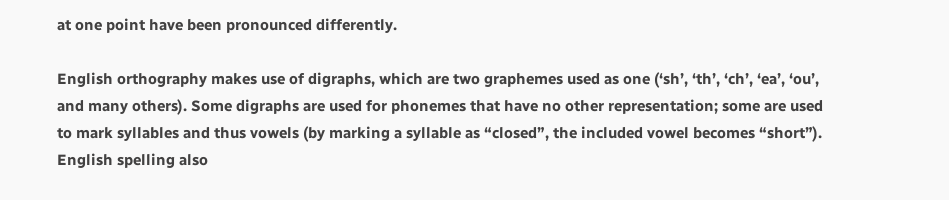at one point have been pronounced differently.

English orthography makes use of digraphs, which are two graphemes used as one (‘sh’, ‘th’, ‘ch’, ‘ea’, ‘ou’, and many others). Some digraphs are used for phonemes that have no other representation; some are used to mark syllables and thus vowels (by marking a syllable as “closed”, the included vowel becomes “short”). English spelling also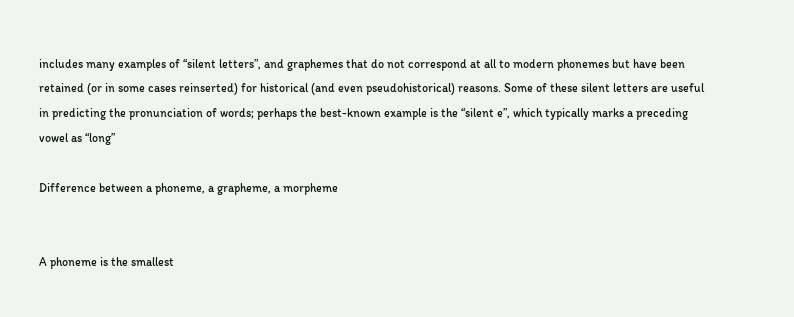includes many examples of “silent letters”, and graphemes that do not correspond at all to modern phonemes but have been retained (or in some cases reinserted) for historical (and even pseudohistorical) reasons. Some of these silent letters are useful in predicting the pronunciation of words; perhaps the best-known example is the “silent e”, which typically marks a preceding vowel as “long”

Difference between a phoneme, a grapheme, a morpheme


A phoneme is the smallest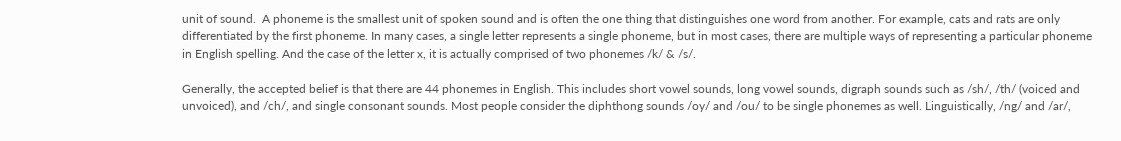unit of sound.  A phoneme is the smallest unit of spoken sound and is often the one thing that distinguishes one word from another. For example, cats and rats are only differentiated by the first phoneme. In many cases, a single letter represents a single phoneme, but in most cases, there are multiple ways of representing a particular phoneme in English spelling. And the case of the letter x, it is actually comprised of two phonemes /k/ & /s/.

Generally, the accepted belief is that there are 44 phonemes in English. This includes short vowel sounds, long vowel sounds, digraph sounds such as /sh/, /th/ (voiced and unvoiced), and /ch/, and single consonant sounds. Most people consider the diphthong sounds /oy/ and /ou/ to be single phonemes as well. Linguistically, /ng/ and /ar/,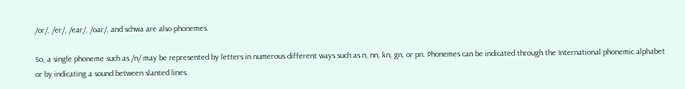/or/, /er/, /ear/, /oar/, and schwa are also phonemes.

So, a single phoneme such as /n/ may be represented by letters in numerous different ways such as n, nn, kn, gn, or pn. Phonemes can be indicated through the International phonemic alphabet or by indicating a sound between slanted lines.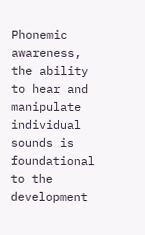Phonemic awareness, the ability to hear and manipulate individual sounds is foundational to the development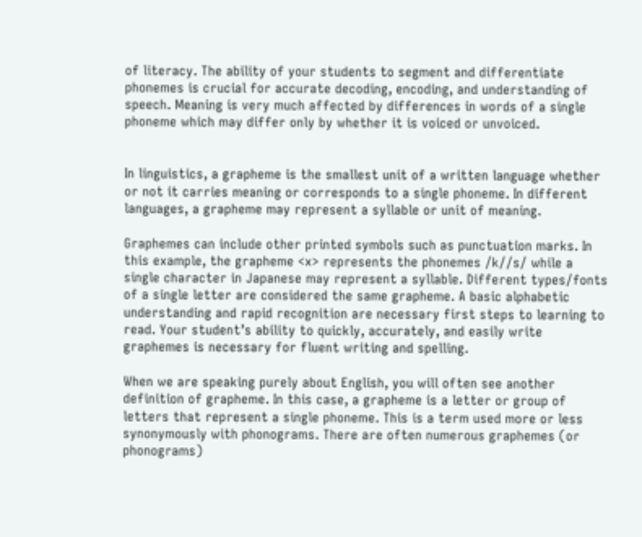of literacy. The ability of your students to segment and differentiate phonemes is crucial for accurate decoding, encoding, and understanding of speech. Meaning is very much affected by differences in words of a single phoneme which may differ only by whether it is voiced or unvoiced.


In linguistics, a grapheme is the smallest unit of a written language whether or not it carries meaning or corresponds to a single phoneme. In different languages, a grapheme may represent a syllable or unit of meaning.

Graphemes can include other printed symbols such as punctuation marks. In this example, the grapheme <x> represents the phonemes /k//s/ while a single character in Japanese may represent a syllable. Different types/fonts of a single letter are considered the same grapheme. A basic alphabetic understanding and rapid recognition are necessary first steps to learning to read. Your student’s ability to quickly, accurately, and easily write graphemes is necessary for fluent writing and spelling.

When we are speaking purely about English, you will often see another definition of grapheme. In this case, a grapheme is a letter or group of letters that represent a single phoneme. This is a term used more or less synonymously with phonograms. There are often numerous graphemes (or phonograms)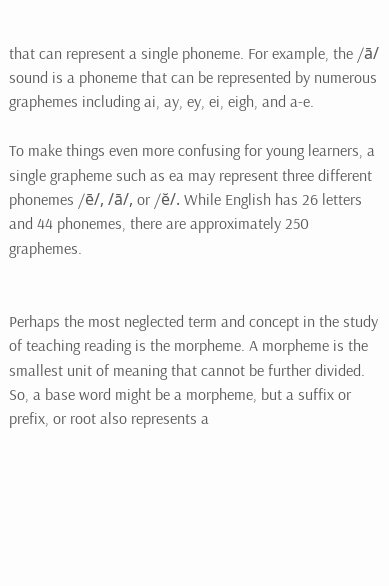that can represent a single phoneme. For example, the /ā/ sound is a phoneme that can be represented by numerous graphemes including ai, ay, ey, ei, eigh, and a-e.

To make things even more confusing for young learners, a single grapheme such as ea may represent three different phonemes /ē/, /ā/, or /ĕ/. While English has 26 letters and 44 phonemes, there are approximately 250 graphemes.


Perhaps the most neglected term and concept in the study of teaching reading is the morpheme. A morpheme is the smallest unit of meaning that cannot be further divided. So, a base word might be a morpheme, but a suffix or prefix, or root also represents a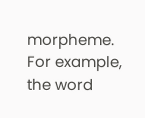morpheme.  For example, the word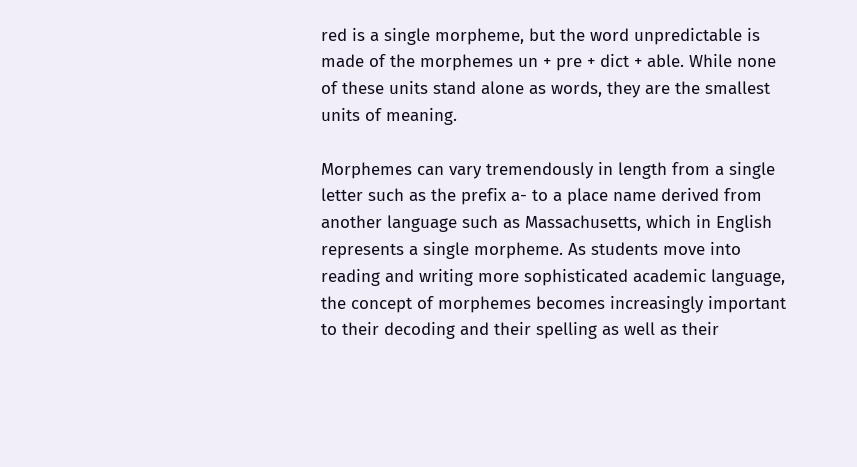red is a single morpheme, but the word unpredictable is made of the morphemes un + pre + dict + able. While none of these units stand alone as words, they are the smallest units of meaning.

Morphemes can vary tremendously in length from a single letter such as the prefix a- to a place name derived from another language such as Massachusetts, which in English represents a single morpheme. As students move into reading and writing more sophisticated academic language, the concept of morphemes becomes increasingly important to their decoding and their spelling as well as their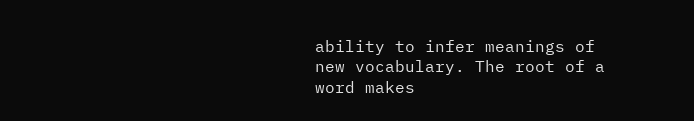ability to infer meanings of new vocabulary. The root of a word makes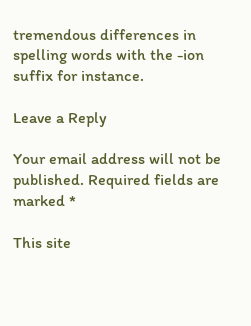tremendous differences in spelling words with the -ion suffix for instance.

Leave a Reply

Your email address will not be published. Required fields are marked *

This site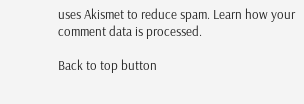uses Akismet to reduce spam. Learn how your comment data is processed.

Back to top button